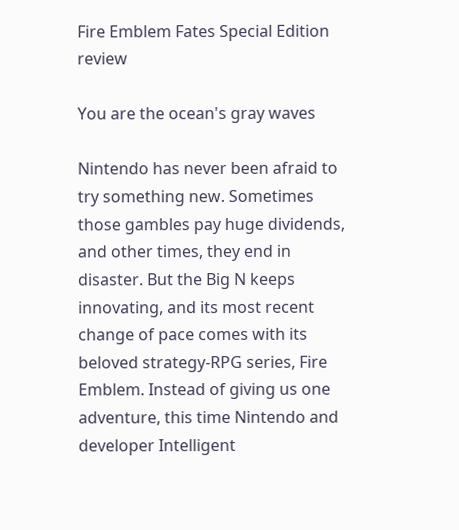Fire Emblem Fates Special Edition review

You are the ocean's gray waves

Nintendo has never been afraid to try something new. Sometimes those gambles pay huge dividends, and other times, they end in disaster. But the Big N keeps innovating, and its most recent change of pace comes with its beloved strategy-RPG series, Fire Emblem. Instead of giving us one adventure, this time Nintendo and developer Intelligent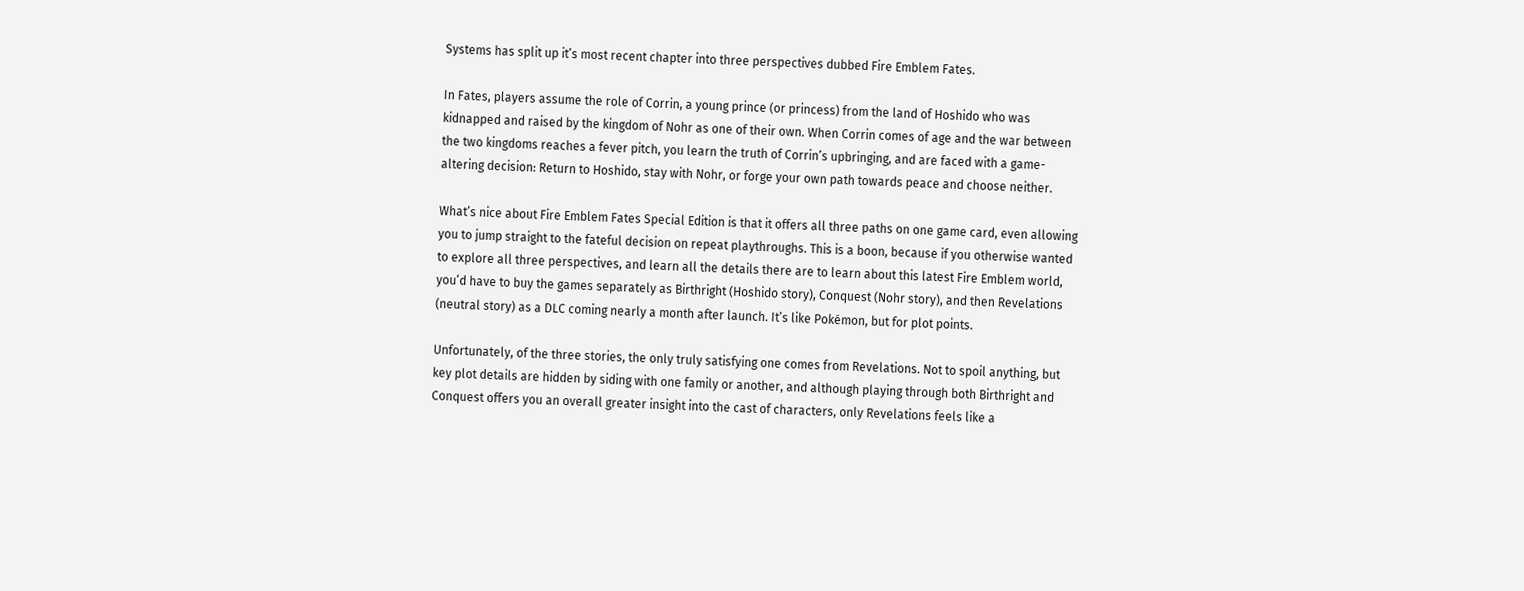Systems has split up it’s most recent chapter into three perspectives dubbed Fire Emblem Fates.

In Fates, players assume the role of Corrin, a young prince (or princess) from the land of Hoshido who was kidnapped and raised by the kingdom of Nohr as one of their own. When Corrin comes of age and the war between the two kingdoms reaches a fever pitch, you learn the truth of Corrin’s upbringing, and are faced with a game-altering decision: Return to Hoshido, stay with Nohr, or forge your own path towards peace and choose neither.

What’s nice about Fire Emblem Fates Special Edition is that it offers all three paths on one game card, even allowing you to jump straight to the fateful decision on repeat playthroughs. This is a boon, because if you otherwise wanted to explore all three perspectives, and learn all the details there are to learn about this latest Fire Emblem world, you’d have to buy the games separately as Birthright (Hoshido story), Conquest (Nohr story), and then Revelations (neutral story) as a DLC coming nearly a month after launch. It’s like Pokémon, but for plot points.

Unfortunately, of the three stories, the only truly satisfying one comes from Revelations. Not to spoil anything, but key plot details are hidden by siding with one family or another, and although playing through both Birthright and Conquest offers you an overall greater insight into the cast of characters, only Revelations feels like a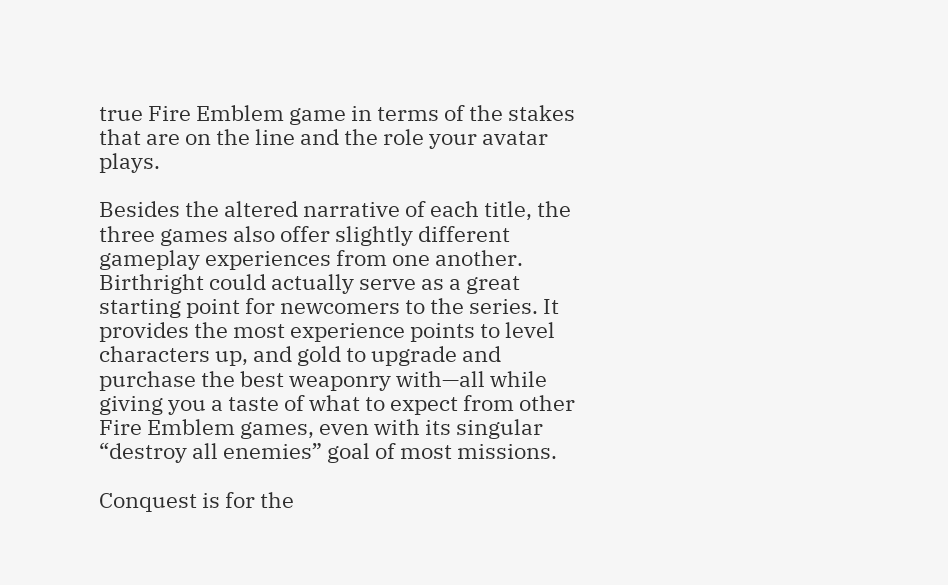true Fire Emblem game in terms of the stakes that are on the line and the role your avatar plays.

Besides the altered narrative of each title, the three games also offer slightly different gameplay experiences from one another. Birthright could actually serve as a great starting point for newcomers to the series. It provides the most experience points to level characters up, and gold to upgrade and purchase the best weaponry with—all while giving you a taste of what to expect from other Fire Emblem games, even with its singular “destroy all enemies” goal of most missions.

Conquest is for the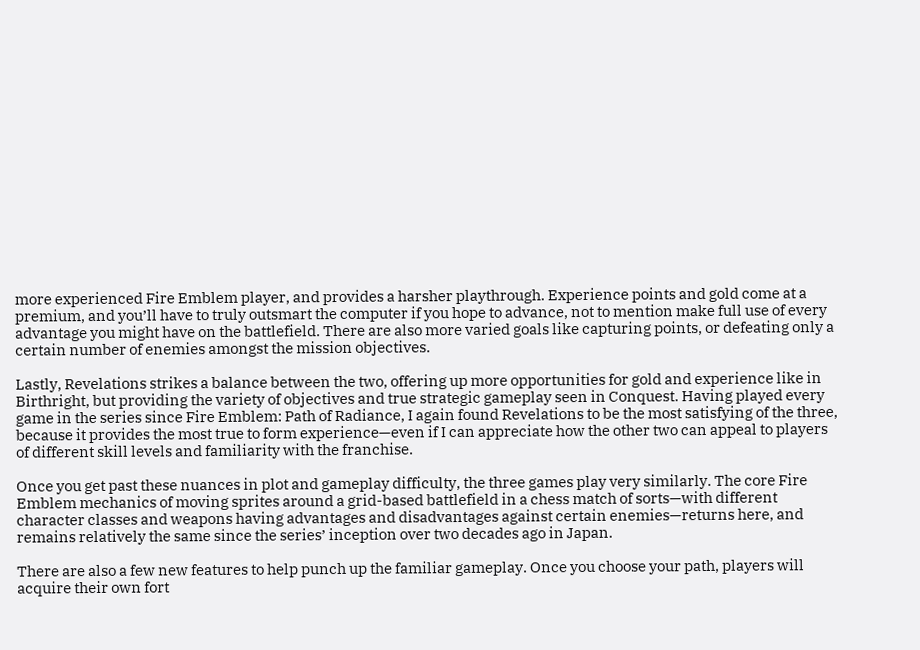more experienced Fire Emblem player, and provides a harsher playthrough. Experience points and gold come at a premium, and you’ll have to truly outsmart the computer if you hope to advance, not to mention make full use of every advantage you might have on the battlefield. There are also more varied goals like capturing points, or defeating only a certain number of enemies amongst the mission objectives.

Lastly, Revelations strikes a balance between the two, offering up more opportunities for gold and experience like in Birthright, but providing the variety of objectives and true strategic gameplay seen in Conquest. Having played every game in the series since Fire Emblem: Path of Radiance, I again found Revelations to be the most satisfying of the three, because it provides the most true to form experience—even if I can appreciate how the other two can appeal to players of different skill levels and familiarity with the franchise.

Once you get past these nuances in plot and gameplay difficulty, the three games play very similarly. The core Fire Emblem mechanics of moving sprites around a grid-based battlefield in a chess match of sorts—with different character classes and weapons having advantages and disadvantages against certain enemies—returns here, and remains relatively the same since the series’ inception over two decades ago in Japan.

There are also a few new features to help punch up the familiar gameplay. Once you choose your path, players will acquire their own fort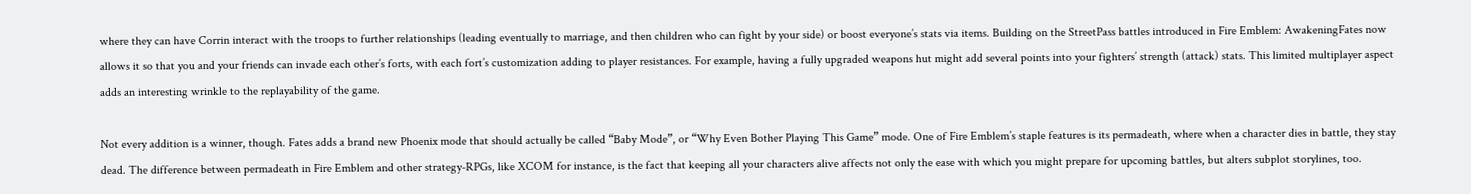where they can have Corrin interact with the troops to further relationships (leading eventually to marriage, and then children who can fight by your side) or boost everyone’s stats via items. Building on the StreetPass battles introduced in Fire Emblem: AwakeningFates now allows it so that you and your friends can invade each other’s forts, with each fort’s customization adding to player resistances. For example, having a fully upgraded weapons hut might add several points into your fighters’ strength (attack) stats. This limited multiplayer aspect adds an interesting wrinkle to the replayability of the game.

Not every addition is a winner, though. Fates adds a brand new Phoenix mode that should actually be called “Baby Mode”, or “Why Even Bother Playing This Game” mode. One of Fire Emblem’s staple features is its permadeath, where when a character dies in battle, they stay dead. The difference between permadeath in Fire Emblem and other strategy-RPGs, like XCOM for instance, is the fact that keeping all your characters alive affects not only the ease with which you might prepare for upcoming battles, but alters subplot storylines, too.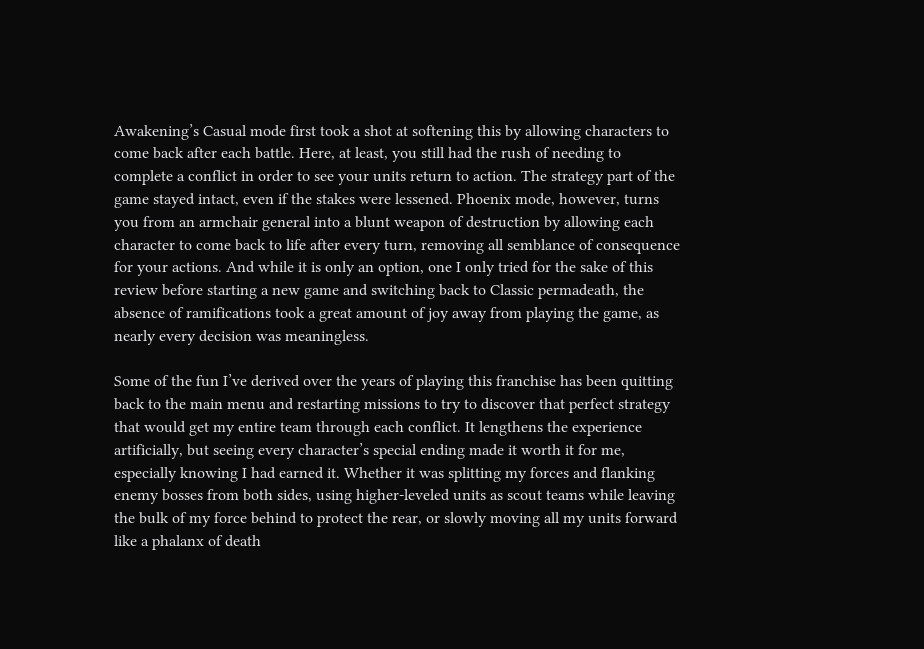Awakening’s Casual mode first took a shot at softening this by allowing characters to come back after each battle. Here, at least, you still had the rush of needing to complete a conflict in order to see your units return to action. The strategy part of the game stayed intact, even if the stakes were lessened. Phoenix mode, however, turns you from an armchair general into a blunt weapon of destruction by allowing each character to come back to life after every turn, removing all semblance of consequence for your actions. And while it is only an option, one I only tried for the sake of this review before starting a new game and switching back to Classic permadeath, the absence of ramifications took a great amount of joy away from playing the game, as nearly every decision was meaningless.

Some of the fun I’ve derived over the years of playing this franchise has been quitting back to the main menu and restarting missions to try to discover that perfect strategy that would get my entire team through each conflict. It lengthens the experience artificially, but seeing every character’s special ending made it worth it for me, especially knowing I had earned it. Whether it was splitting my forces and flanking enemy bosses from both sides, using higher-leveled units as scout teams while leaving the bulk of my force behind to protect the rear, or slowly moving all my units forward like a phalanx of death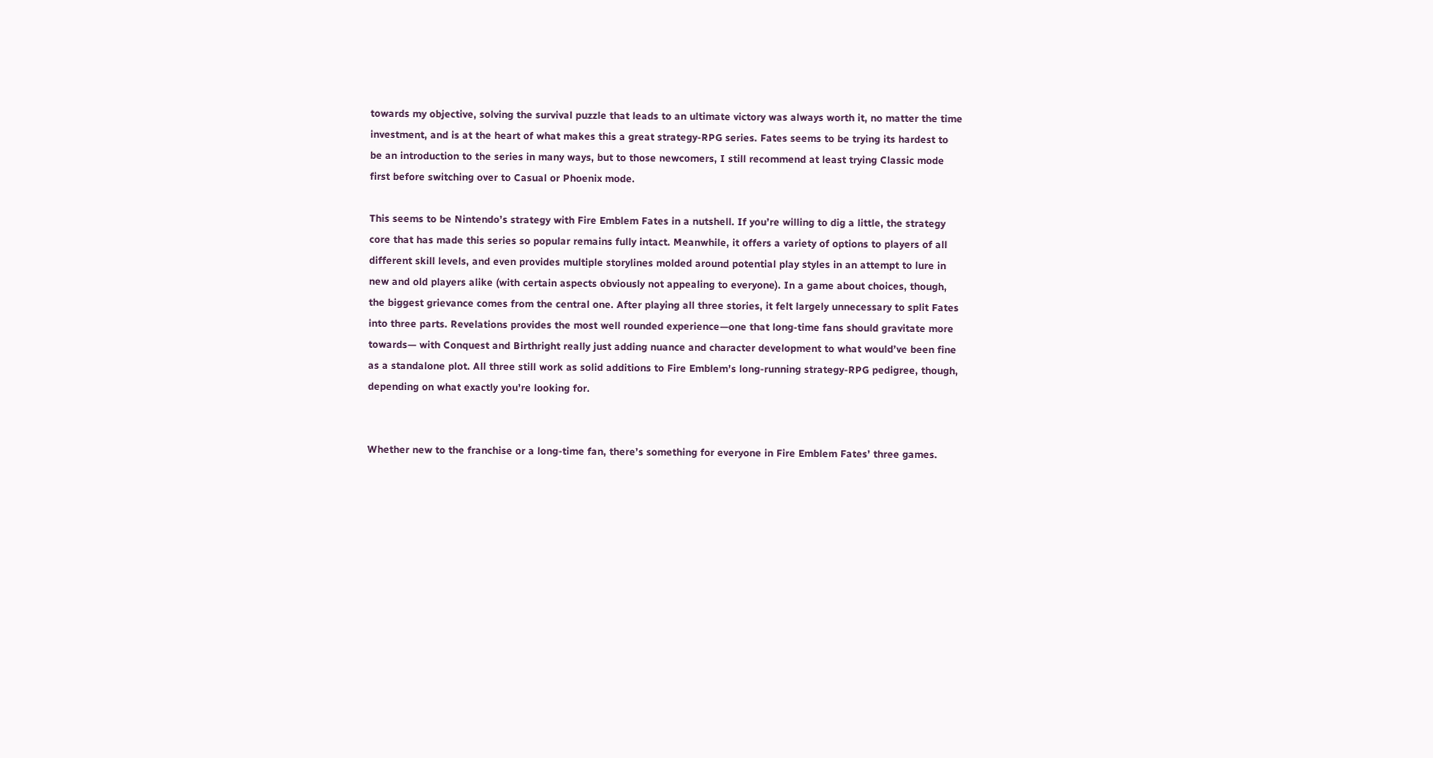towards my objective, solving the survival puzzle that leads to an ultimate victory was always worth it, no matter the time investment, and is at the heart of what makes this a great strategy-RPG series. Fates seems to be trying its hardest to be an introduction to the series in many ways, but to those newcomers, I still recommend at least trying Classic mode first before switching over to Casual or Phoenix mode.

This seems to be Nintendo’s strategy with Fire Emblem Fates in a nutshell. If you’re willing to dig a little, the strategy core that has made this series so popular remains fully intact. Meanwhile, it offers a variety of options to players of all different skill levels, and even provides multiple storylines molded around potential play styles in an attempt to lure in new and old players alike (with certain aspects obviously not appealing to everyone). In a game about choices, though, the biggest grievance comes from the central one. After playing all three stories, it felt largely unnecessary to split Fates into three parts. Revelations provides the most well rounded experience—one that long-time fans should gravitate more towards— with Conquest and Birthright really just adding nuance and character development to what would’ve been fine as a standalone plot. All three still work as solid additions to Fire Emblem’s long-running strategy-RPG pedigree, though, depending on what exactly you’re looking for.


Whether new to the franchise or a long-time fan, there’s something for everyone in Fire Emblem Fates’ three games.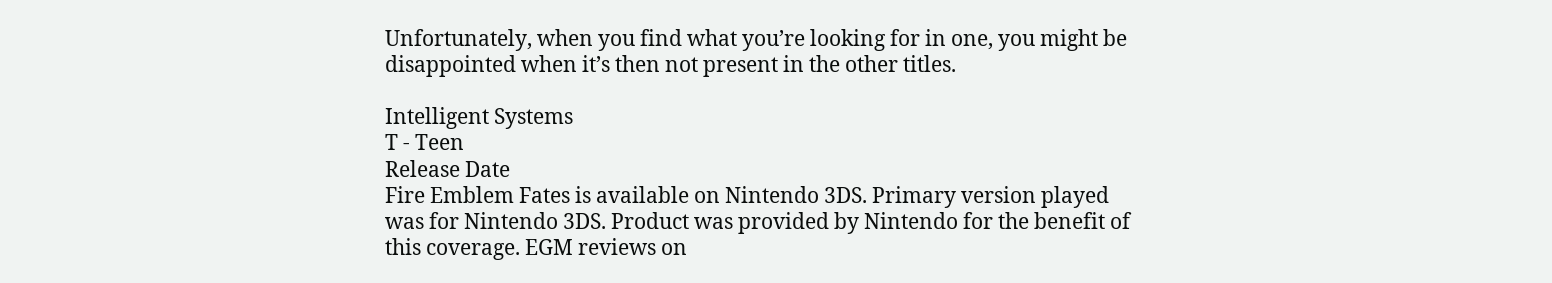Unfortunately, when you find what you’re looking for in one, you might be disappointed when it’s then not present in the other titles.

Intelligent Systems
T - Teen
Release Date
Fire Emblem Fates is available on Nintendo 3DS. Primary version played was for Nintendo 3DS. Product was provided by Nintendo for the benefit of this coverage. EGM reviews on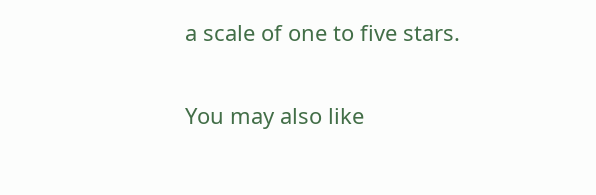a scale of one to five stars.

You may also like